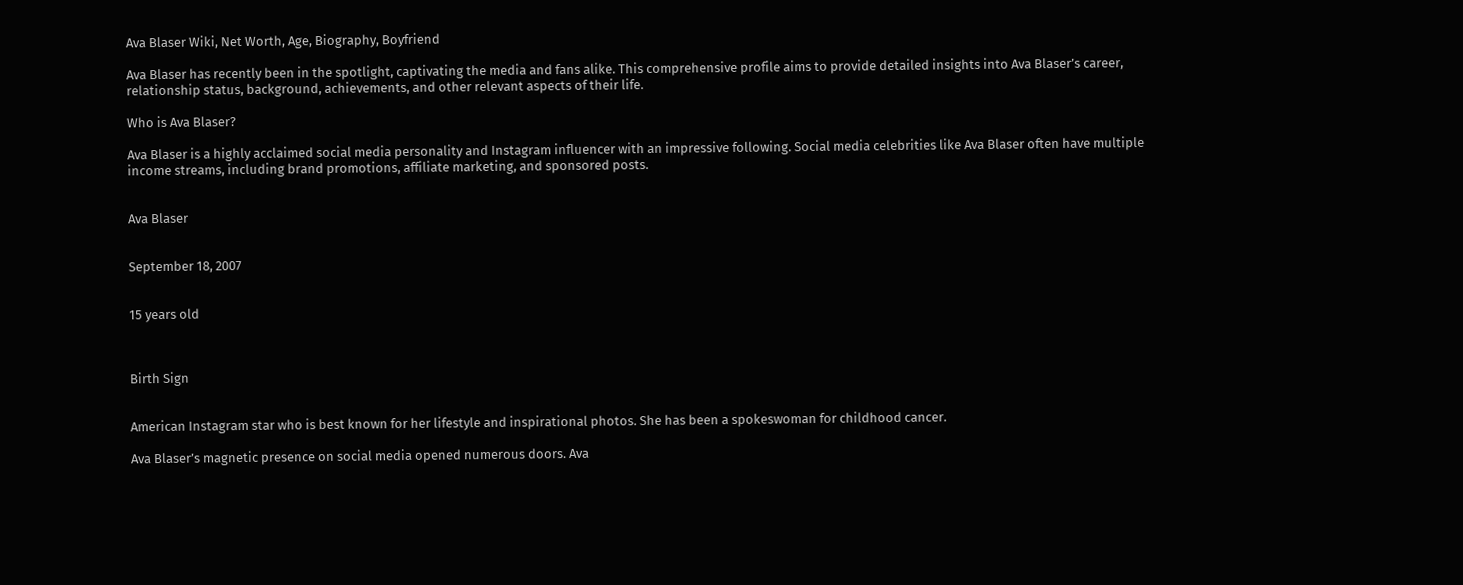Ava Blaser Wiki, Net Worth, Age, Biography, Boyfriend

Ava Blaser has recently been in the spotlight, captivating the media and fans alike. This comprehensive profile aims to provide detailed insights into Ava Blaser’s career, relationship status, background, achievements, and other relevant aspects of their life.

Who is Ava Blaser?

Ava Blaser is a highly acclaimed social media personality and Instagram influencer with an impressive following. Social media celebrities like Ava Blaser often have multiple income streams, including brand promotions, affiliate marketing, and sponsored posts.


Ava Blaser


September 18, 2007


15 years old



Birth Sign


American Instagram star who is best known for her lifestyle and inspirational photos. She has been a spokeswoman for childhood cancer.

Ava Blaser’s magnetic presence on social media opened numerous doors. Ava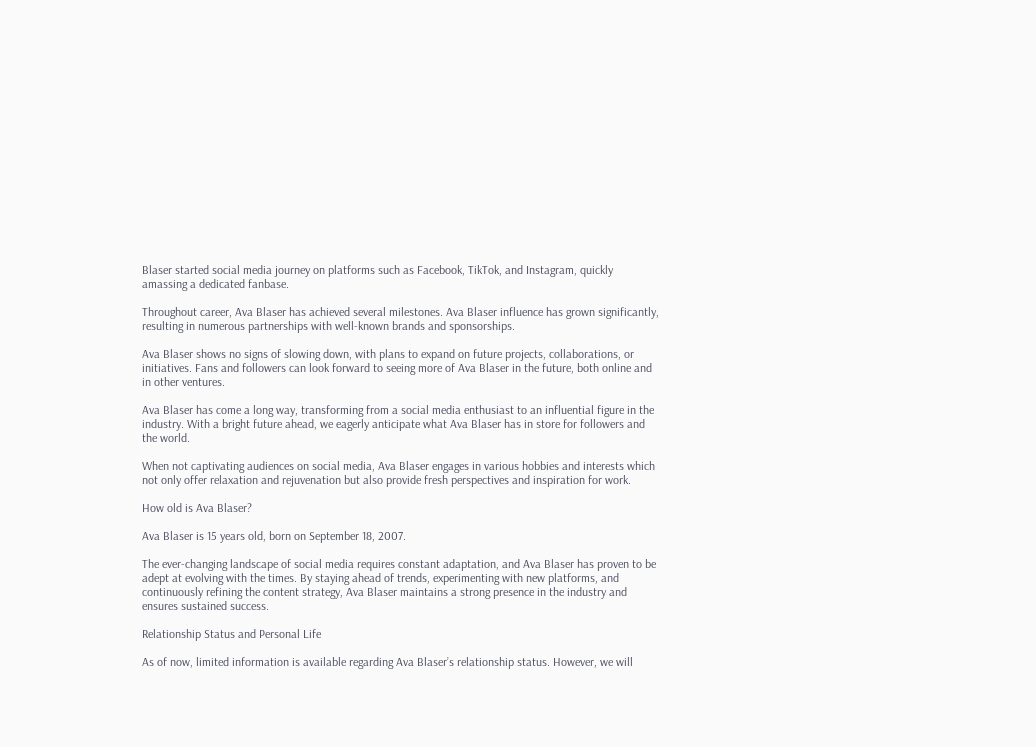Blaser started social media journey on platforms such as Facebook, TikTok, and Instagram, quickly amassing a dedicated fanbase.

Throughout career, Ava Blaser has achieved several milestones. Ava Blaser influence has grown significantly, resulting in numerous partnerships with well-known brands and sponsorships.

Ava Blaser shows no signs of slowing down, with plans to expand on future projects, collaborations, or initiatives. Fans and followers can look forward to seeing more of Ava Blaser in the future, both online and in other ventures.

Ava Blaser has come a long way, transforming from a social media enthusiast to an influential figure in the industry. With a bright future ahead, we eagerly anticipate what Ava Blaser has in store for followers and the world.

When not captivating audiences on social media, Ava Blaser engages in various hobbies and interests which not only offer relaxation and rejuvenation but also provide fresh perspectives and inspiration for work.

How old is Ava Blaser?

Ava Blaser is 15 years old, born on September 18, 2007.

The ever-changing landscape of social media requires constant adaptation, and Ava Blaser has proven to be adept at evolving with the times. By staying ahead of trends, experimenting with new platforms, and continuously refining the content strategy, Ava Blaser maintains a strong presence in the industry and ensures sustained success.

Relationship Status and Personal Life

As of now, limited information is available regarding Ava Blaser’s relationship status. However, we will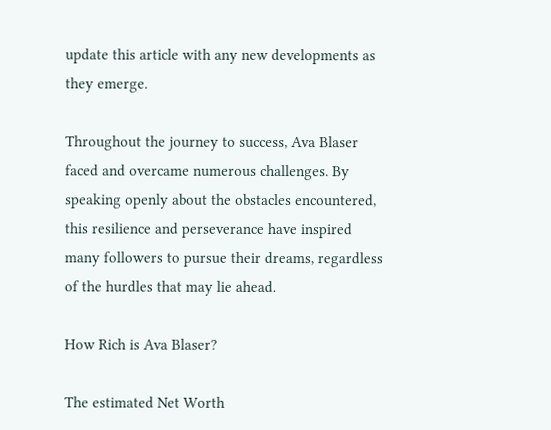update this article with any new developments as they emerge.

Throughout the journey to success, Ava Blaser faced and overcame numerous challenges. By speaking openly about the obstacles encountered, this resilience and perseverance have inspired many followers to pursue their dreams, regardless of the hurdles that may lie ahead.

How Rich is Ava Blaser?

The estimated Net Worth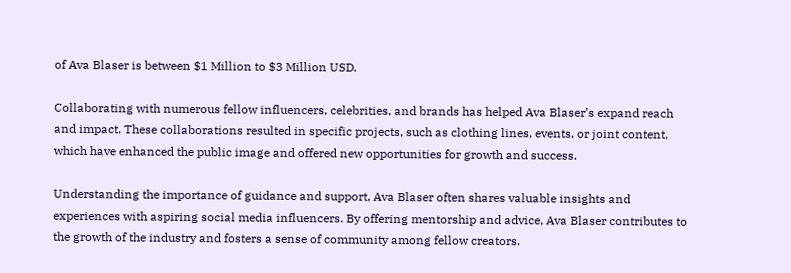of Ava Blaser is between $1 Million to $3 Million USD.

Collaborating with numerous fellow influencers, celebrities, and brands has helped Ava Blaser’s expand reach and impact. These collaborations resulted in specific projects, such as clothing lines, events, or joint content, which have enhanced the public image and offered new opportunities for growth and success.

Understanding the importance of guidance and support, Ava Blaser often shares valuable insights and experiences with aspiring social media influencers. By offering mentorship and advice, Ava Blaser contributes to the growth of the industry and fosters a sense of community among fellow creators.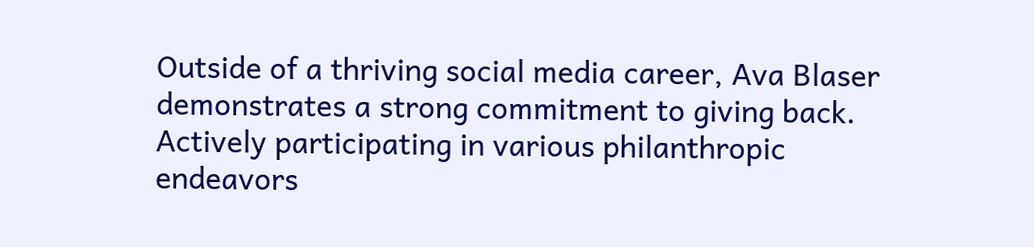Outside of a thriving social media career, Ava Blaser demonstrates a strong commitment to giving back. Actively participating in various philanthropic endeavors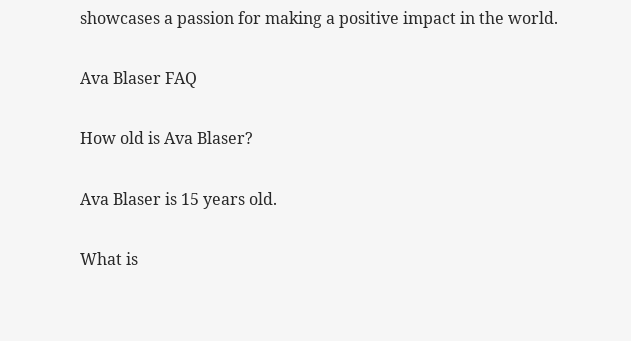showcases a passion for making a positive impact in the world.

Ava Blaser FAQ

How old is Ava Blaser?

Ava Blaser is 15 years old.

What is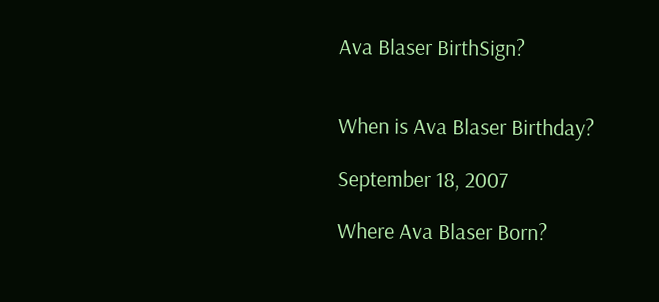Ava Blaser BirthSign?


When is Ava Blaser Birthday?

September 18, 2007

Where Ava Blaser Born?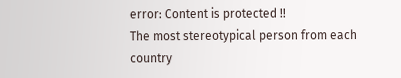error: Content is protected !!
The most stereotypical person from each country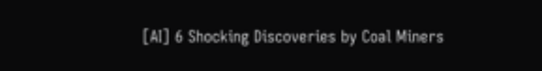[AI] 6 Shocking Discoveries by Coal Miners